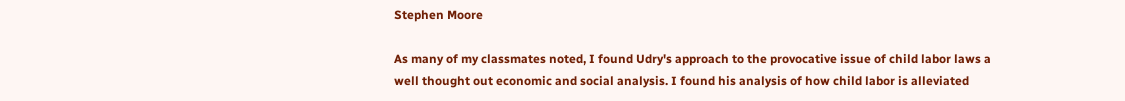Stephen Moore

As many of my classmates noted, I found Udry's approach to the provocative issue of child labor laws a well thought out economic and social analysis. I found his analysis of how child labor is alleviated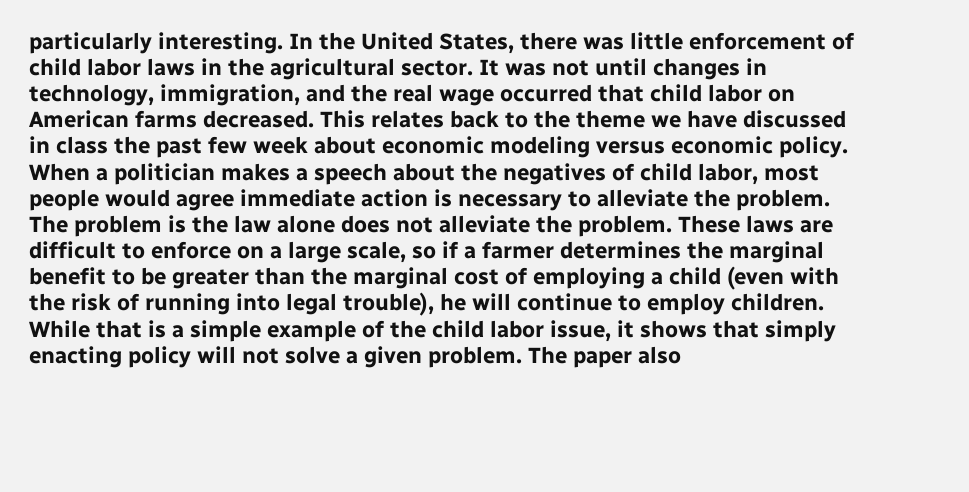particularly interesting. In the United States, there was little enforcement of child labor laws in the agricultural sector. It was not until changes in technology, immigration, and the real wage occurred that child labor on American farms decreased. This relates back to the theme we have discussed in class the past few week about economic modeling versus economic policy. When a politician makes a speech about the negatives of child labor, most people would agree immediate action is necessary to alleviate the problem. The problem is the law alone does not alleviate the problem. These laws are difficult to enforce on a large scale, so if a farmer determines the marginal benefit to be greater than the marginal cost of employing a child (even with the risk of running into legal trouble), he will continue to employ children. While that is a simple example of the child labor issue, it shows that simply enacting policy will not solve a given problem. The paper also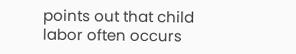points out that child labor often occurs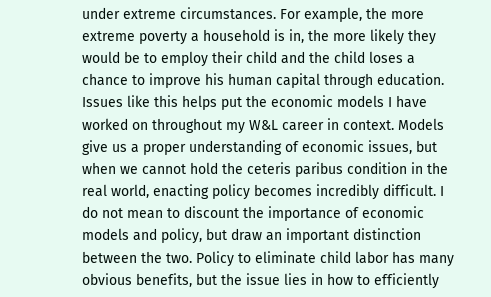under extreme circumstances. For example, the more extreme poverty a household is in, the more likely they would be to employ their child and the child loses a chance to improve his human capital through education. Issues like this helps put the economic models I have worked on throughout my W&L career in context. Models give us a proper understanding of economic issues, but when we cannot hold the ceteris paribus condition in the real world, enacting policy becomes incredibly difficult. I do not mean to discount the importance of economic models and policy, but draw an important distinction between the two. Policy to eliminate child labor has many obvious benefits, but the issue lies in how to efficiently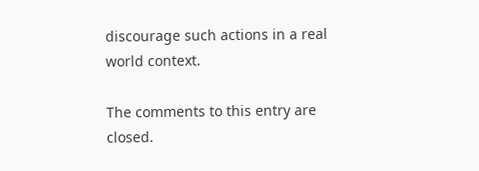discourage such actions in a real world context.

The comments to this entry are closed.